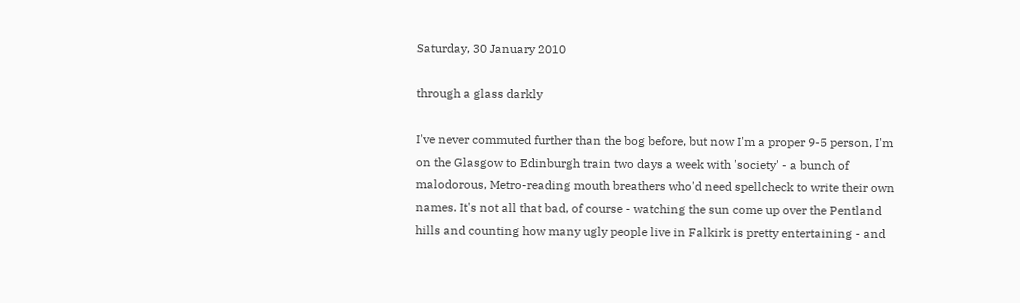Saturday, 30 January 2010

through a glass darkly

I've never commuted further than the bog before, but now I'm a proper 9-5 person, I'm on the Glasgow to Edinburgh train two days a week with 'society' - a bunch of malodorous, Metro-reading mouth breathers who'd need spellcheck to write their own names. It's not all that bad, of course - watching the sun come up over the Pentland hills and counting how many ugly people live in Falkirk is pretty entertaining - and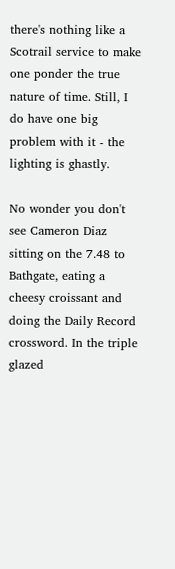there's nothing like a Scotrail service to make one ponder the true nature of time. Still, I do have one big problem with it - the lighting is ghastly.

No wonder you don't see Cameron Diaz sitting on the 7.48 to Bathgate, eating a cheesy croissant and doing the Daily Record crossword. In the triple glazed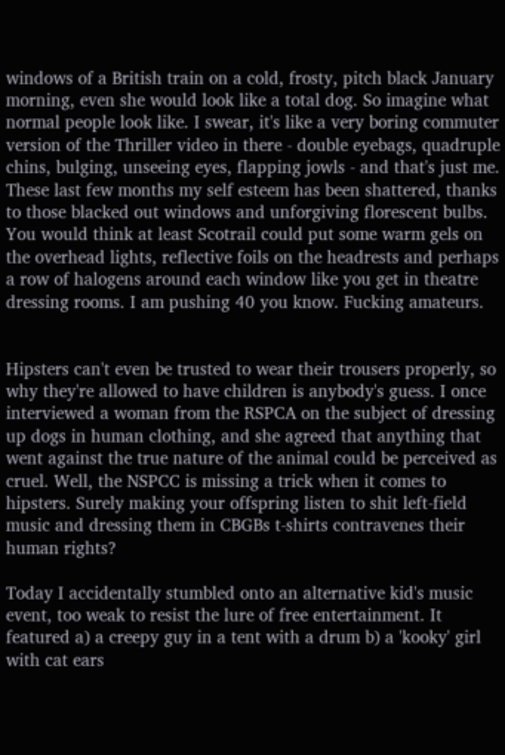windows of a British train on a cold, frosty, pitch black January morning, even she would look like a total dog. So imagine what normal people look like. I swear, it's like a very boring commuter version of the Thriller video in there - double eyebags, quadruple chins, bulging, unseeing eyes, flapping jowls - and that's just me. These last few months my self esteem has been shattered, thanks to those blacked out windows and unforgiving florescent bulbs. You would think at least Scotrail could put some warm gels on the overhead lights, reflective foils on the headrests and perhaps a row of halogens around each window like you get in theatre dressing rooms. I am pushing 40 you know. Fucking amateurs.


Hipsters can't even be trusted to wear their trousers properly, so why they're allowed to have children is anybody's guess. I once interviewed a woman from the RSPCA on the subject of dressing up dogs in human clothing, and she agreed that anything that went against the true nature of the animal could be perceived as cruel. Well, the NSPCC is missing a trick when it comes to hipsters. Surely making your offspring listen to shit left-field music and dressing them in CBGBs t-shirts contravenes their human rights?

Today I accidentally stumbled onto an alternative kid's music event, too weak to resist the lure of free entertainment. It featured a) a creepy guy in a tent with a drum b) a 'kooky' girl with cat ears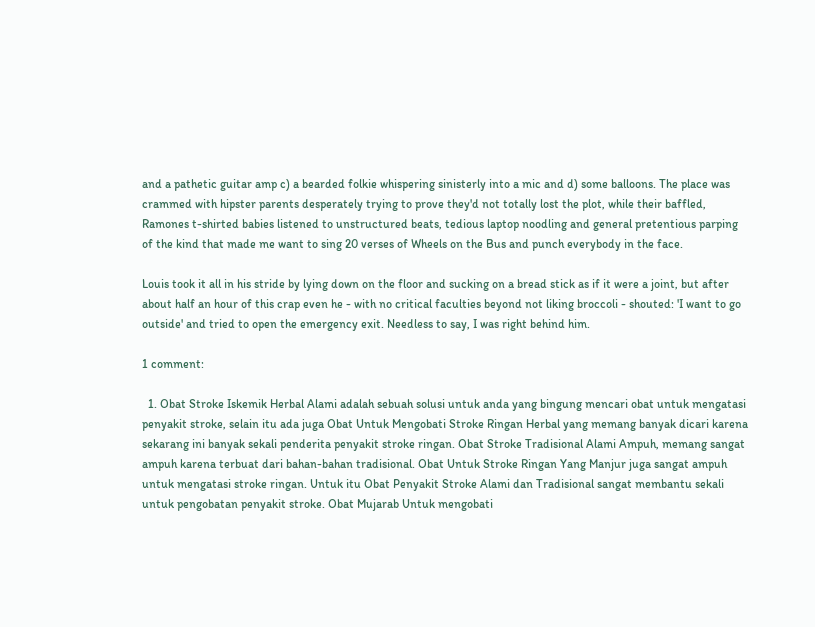and a pathetic guitar amp c) a bearded folkie whispering sinisterly into a mic and d) some balloons. The place was crammed with hipster parents desperately trying to prove they'd not totally lost the plot, while their baffled, Ramones t-shirted babies listened to unstructured beats, tedious laptop noodling and general pretentious parping of the kind that made me want to sing 20 verses of Wheels on the Bus and punch everybody in the face.

Louis took it all in his stride by lying down on the floor and sucking on a bread stick as if it were a joint, but after about half an hour of this crap even he - with no critical faculties beyond not liking broccoli - shouted: 'I want to go outside' and tried to open the emergency exit. Needless to say, I was right behind him.

1 comment:

  1. Obat Stroke Iskemik Herbal Alami adalah sebuah solusi untuk anda yang bingung mencari obat untuk mengatasi penyakit stroke, selain itu ada juga Obat Untuk Mengobati Stroke Ringan Herbal yang memang banyak dicari karena sekarang ini banyak sekali penderita penyakit stroke ringan. Obat Stroke Tradisional Alami Ampuh, memang sangat ampuh karena terbuat dari bahan-bahan tradisional. Obat Untuk Stroke Ringan Yang Manjur juga sangat ampuh untuk mengatasi stroke ringan. Untuk itu Obat Penyakit Stroke Alami dan Tradisional sangat membantu sekali untuk pengobatan penyakit stroke. Obat Mujarab Untuk mengobati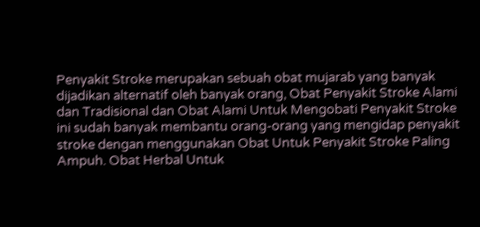Penyakit Stroke merupakan sebuah obat mujarab yang banyak dijadikan alternatif oleh banyak orang, Obat Penyakit Stroke Alami dan Tradisional dan Obat Alami Untuk Mengobati Penyakit Stroke ini sudah banyak membantu orang-orang yang mengidap penyakit stroke dengan menggunakan Obat Untuk Penyakit Stroke Paling Ampuh. Obat Herbal Untuk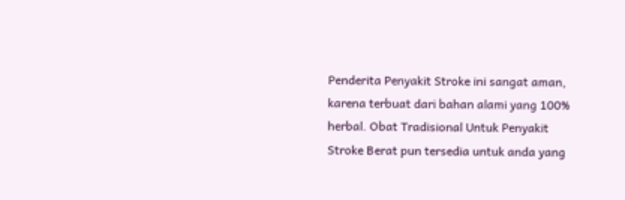Penderita Penyakit Stroke ini sangat aman, karena terbuat dari bahan alami yang 100% herbal. Obat Tradisional Untuk Penyakit Stroke Berat pun tersedia untuk anda yang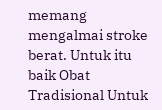memang mengalmai stroke berat. Untuk itu baik Obat Tradisional Untuk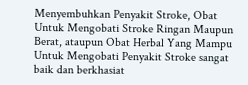Menyembuhkan Penyakit Stroke, Obat Untuk Mengobati Stroke Ringan Maupun Berat, ataupun Obat Herbal Yang Mampu Untuk Mengobati Penyakit Stroke sangat baik dan berkhasiat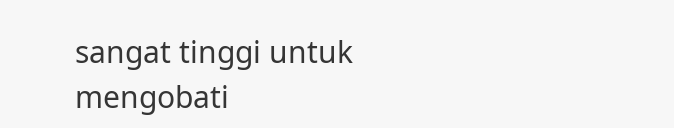sangat tinggi untuk mengobati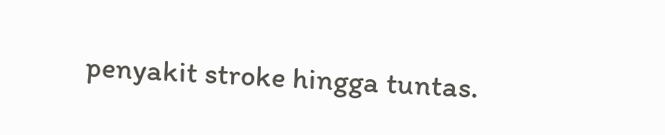penyakit stroke hingga tuntas.